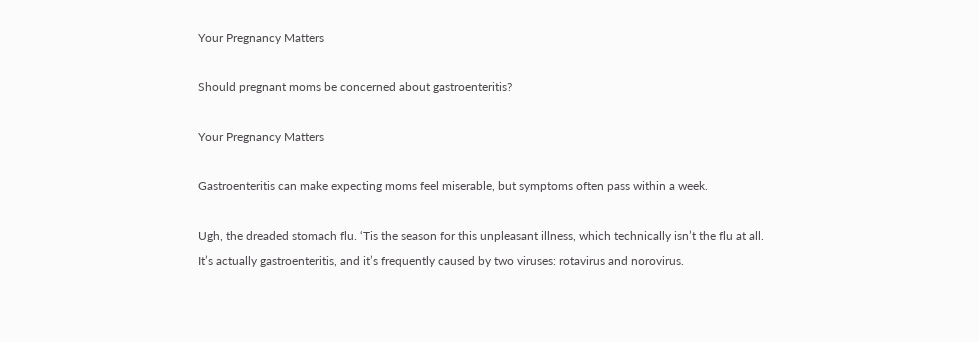Your Pregnancy Matters

Should pregnant moms be concerned about gastroenteritis?

Your Pregnancy Matters

Gastroenteritis can make expecting moms feel miserable, but symptoms often pass within a week.

Ugh, the dreaded stomach flu. ‘Tis the season for this unpleasant illness, which technically isn’t the flu at all. It’s actually gastroenteritis, and it’s frequently caused by two viruses: rotavirus and norovirus.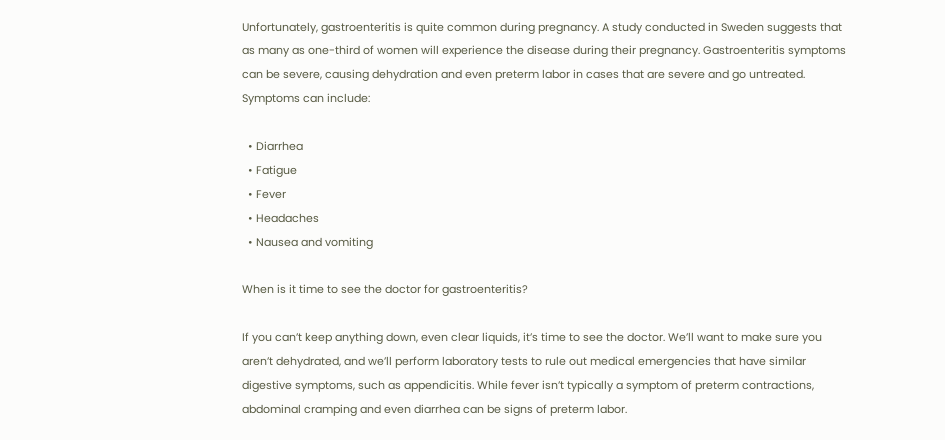Unfortunately, gastroenteritis is quite common during pregnancy. A study conducted in Sweden suggests that as many as one-third of women will experience the disease during their pregnancy. Gastroenteritis symptoms can be severe, causing dehydration and even preterm labor in cases that are severe and go untreated. Symptoms can include:

  • Diarrhea
  • Fatigue
  • Fever
  • Headaches
  • Nausea and vomiting

When is it time to see the doctor for gastroenteritis?

If you can’t keep anything down, even clear liquids, it’s time to see the doctor. We’ll want to make sure you aren’t dehydrated, and we’ll perform laboratory tests to rule out medical emergencies that have similar digestive symptoms, such as appendicitis. While fever isn’t typically a symptom of preterm contractions, abdominal cramping and even diarrhea can be signs of preterm labor.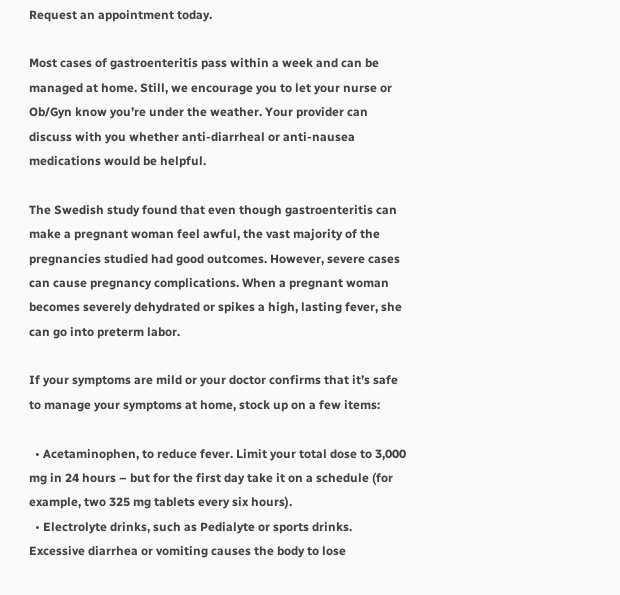Request an appointment today.

Most cases of gastroenteritis pass within a week and can be managed at home. Still, we encourage you to let your nurse or Ob/Gyn know you’re under the weather. Your provider can discuss with you whether anti-diarrheal or anti-nausea medications would be helpful.

The Swedish study found that even though gastroenteritis can make a pregnant woman feel awful, the vast majority of the pregnancies studied had good outcomes. However, severe cases can cause pregnancy complications. When a pregnant woman becomes severely dehydrated or spikes a high, lasting fever, she can go into preterm labor.

If your symptoms are mild or your doctor confirms that it’s safe to manage your symptoms at home, stock up on a few items:

  • Acetaminophen, to reduce fever. Limit your total dose to 3,000 mg in 24 hours – but for the first day take it on a schedule (for example, two 325 mg tablets every six hours).
  • Electrolyte drinks, such as Pedialyte or sports drinks. Excessive diarrhea or vomiting causes the body to lose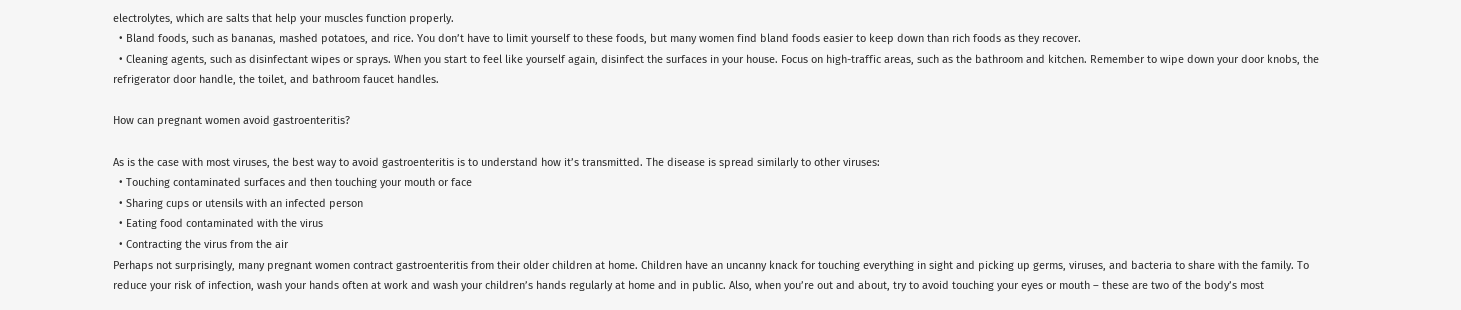electrolytes, which are salts that help your muscles function properly.
  • Bland foods, such as bananas, mashed potatoes, and rice. You don’t have to limit yourself to these foods, but many women find bland foods easier to keep down than rich foods as they recover.
  • Cleaning agents, such as disinfectant wipes or sprays. When you start to feel like yourself again, disinfect the surfaces in your house. Focus on high-traffic areas, such as the bathroom and kitchen. Remember to wipe down your door knobs, the refrigerator door handle, the toilet, and bathroom faucet handles.

How can pregnant women avoid gastroenteritis?

As is the case with most viruses, the best way to avoid gastroenteritis is to understand how it’s transmitted. The disease is spread similarly to other viruses:
  • Touching contaminated surfaces and then touching your mouth or face
  • Sharing cups or utensils with an infected person
  • Eating food contaminated with the virus
  • Contracting the virus from the air
Perhaps not surprisingly, many pregnant women contract gastroenteritis from their older children at home. Children have an uncanny knack for touching everything in sight and picking up germs, viruses, and bacteria to share with the family. To reduce your risk of infection, wash your hands often at work and wash your children’s hands regularly at home and in public. Also, when you’re out and about, try to avoid touching your eyes or mouth – these are two of the body’s most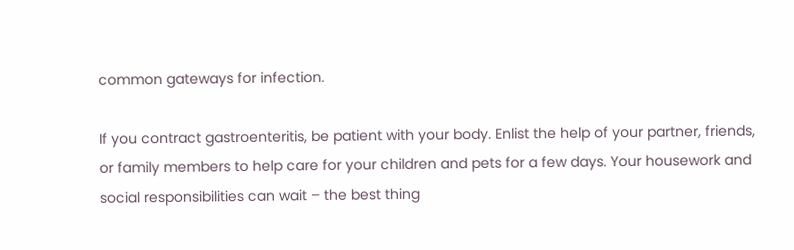common gateways for infection.

If you contract gastroenteritis, be patient with your body. Enlist the help of your partner, friends, or family members to help care for your children and pets for a few days. Your housework and social responsibilities can wait – the best thing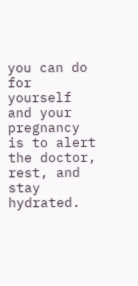you can do for yourself and your pregnancy is to alert the doctor, rest, and stay hydrated.